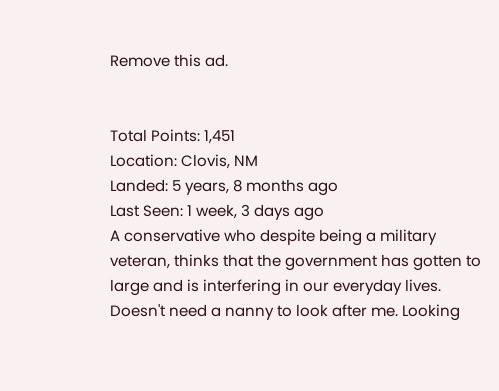Remove this ad.


Total Points: 1,451
Location: Clovis, NM
Landed: 5 years, 8 months ago
Last Seen: 1 week, 3 days ago
A conservative who despite being a military veteran, thinks that the government has gotten to large and is interfering in our everyday lives. Doesn't need a nanny to look after me. Looking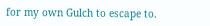for my own Gulch to escape to.